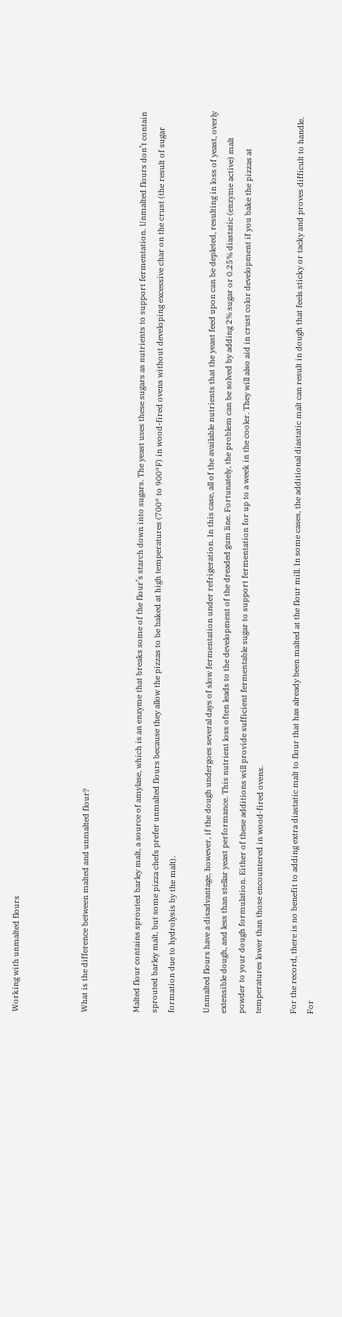Working with unmalted flours



What is the difference between malted and unmalted flour?


Malted flour contains sprouted barley malt, a source of amylase, which is an enzyme that breaks some of the flour’s starch down into sugars. The yeast uses these sugars as nutrients to support fermentation. Unmalted flours don’t contain sprouted barley malt, but some pizza chefs prefer unmalted flours because they allow the pizzas to be baked at high temperatures (700° to 900°F) in wood-fired ovens without developing excessive char on the crust (the result of sugar formation due to hydrolysis by the malt).

Unmalted flours have a disadvantage, however, if the dough undergoes several days of slow fermentation under refrigeration. In this case, all of the available nutrients that the yeast feed upon can be depleted, resulting in loss of yeast, overly extensible dough, and less than stellar yeast performance. This nutrient loss often leads to the development of the dreaded gum line. Fortunately, the problem can be solved by adding 2% sugar or 0.25% diastatic (enzyme active) malt powder to your dough formulation. Either of these additions will provide sufficient fermentable sugar to support fermentation for up to a week in the cooler. They will also aid in crust color development if you bake the pizzas at temperatures lower than those encountered in wood-fired ovens.

For the record, there is no benefit to adding extra diastatic malt to flour that has already been malted at the flour mill. In some cases, the additional diastatic malt can result in dough that feels sticky or tacky and proves difficult to handle. For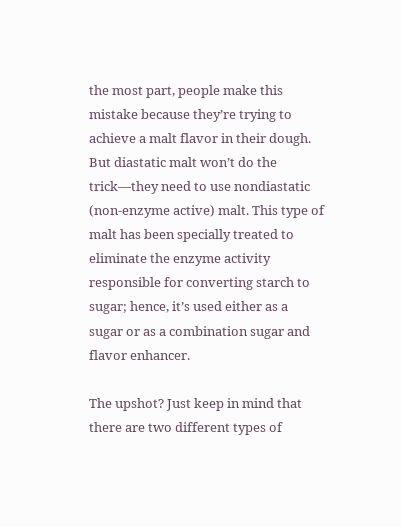the most part, people make this mistake because they’re trying to achieve a malt flavor in their dough. But diastatic malt won’t do the trick—they need to use nondiastatic (non-enzyme active) malt. This type of malt has been specially treated to eliminate the enzyme activity responsible for converting starch to sugar; hence, it’s used either as a sugar or as a combination sugar and flavor enhancer.

The upshot? Just keep in mind that there are two different types of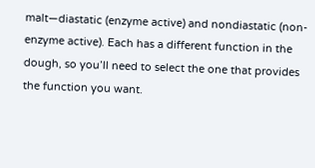malt—diastatic (enzyme active) and nondiastatic (non-enzyme active). Each has a different function in the dough, so you’ll need to select the one that provides the function you want.